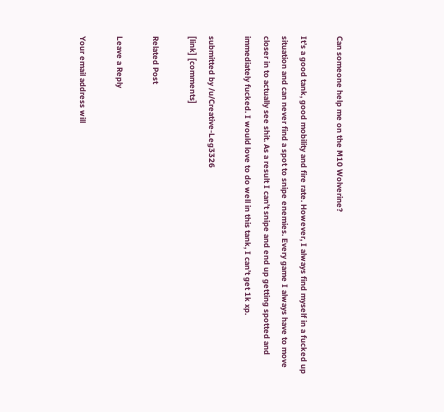Can someone help me on the M10 Wolverine?

It’s a good tank, good mobility and fire rate. However, I always find myself in a fucked up situation and can never find a spot to snipe enemies. Every game I always have to move closer in to actually see shit. As a result I can’t snipe and end up getting spotted and immediately fucked. I would love to do well in this tank, I can’t get 1k xp.

submitted by /u/Creative-Leg3326
[link] [comments]

Related Post

Leave a Reply

Your email address will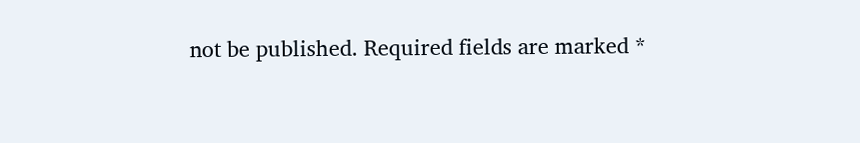not be published. Required fields are marked *